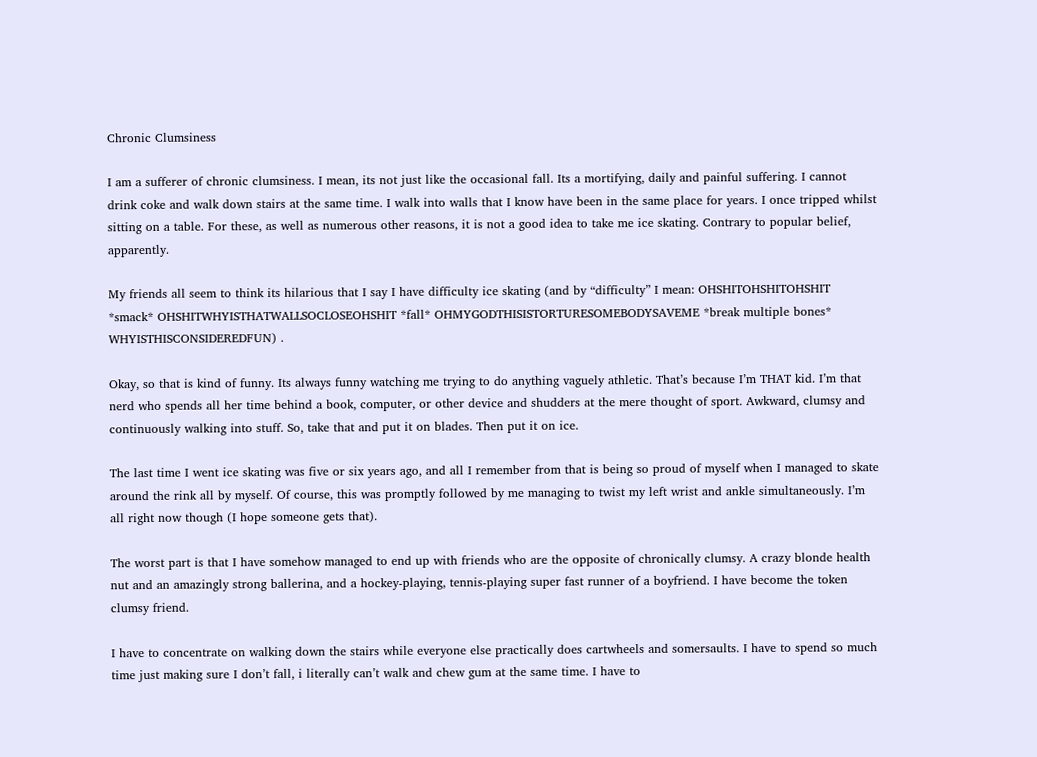Chronic Clumsiness

I am a sufferer of chronic clumsiness. I mean, its not just like the occasional fall. Its a mortifying, daily and painful suffering. I cannot drink coke and walk down stairs at the same time. I walk into walls that I know have been in the same place for years. I once tripped whilst sitting on a table. For these, as well as numerous other reasons, it is not a good idea to take me ice skating. Contrary to popular belief, apparently.

My friends all seem to think its hilarious that I say I have difficulty ice skating (and by “difficulty” I mean: OHSHITOHSHITOHSHIT *smack* OHSHITWHYISTHATWALLSOCLOSEOHSHIT *fall* OHMYGODTHISISTORTURESOMEBODYSAVEME *break multiple bones* WHYISTHISCONSIDEREDFUN) .

Okay, so that is kind of funny. Its always funny watching me trying to do anything vaguely athletic. That’s because I’m THAT kid. I’m that nerd who spends all her time behind a book, computer, or other device and shudders at the mere thought of sport. Awkward, clumsy and continuously walking into stuff. So, take that and put it on blades. Then put it on ice.

The last time I went ice skating was five or six years ago, and all I remember from that is being so proud of myself when I managed to skate around the rink all by myself. Of course, this was promptly followed by me managing to twist my left wrist and ankle simultaneously. I’m all right now though (I hope someone gets that).

The worst part is that I have somehow managed to end up with friends who are the opposite of chronically clumsy. A crazy blonde health nut and an amazingly strong ballerina, and a hockey-playing, tennis-playing super fast runner of a boyfriend. I have become the token clumsy friend.

I have to concentrate on walking down the stairs while everyone else practically does cartwheels and somersaults. I have to spend so much time just making sure I don’t fall, i literally can’t walk and chew gum at the same time. I have to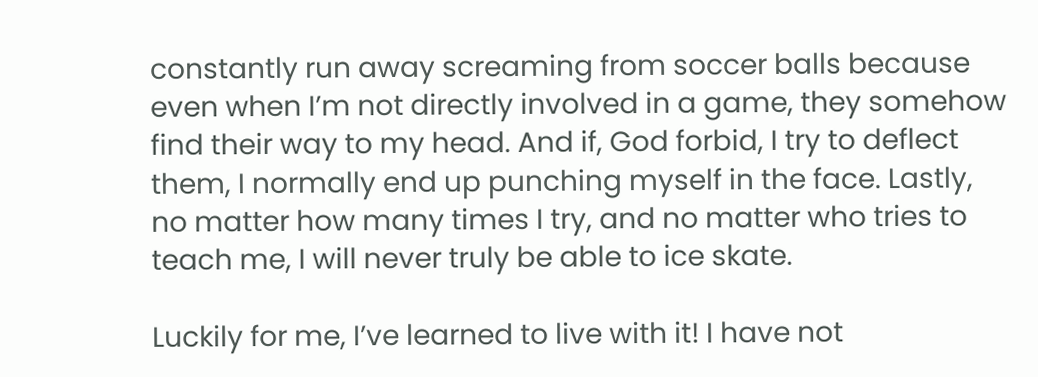constantly run away screaming from soccer balls because even when I’m not directly involved in a game, they somehow  find their way to my head. And if, God forbid, I try to deflect them, I normally end up punching myself in the face. Lastly, no matter how many times I try, and no matter who tries to teach me, I will never truly be able to ice skate.

Luckily for me, I’ve learned to live with it! I have not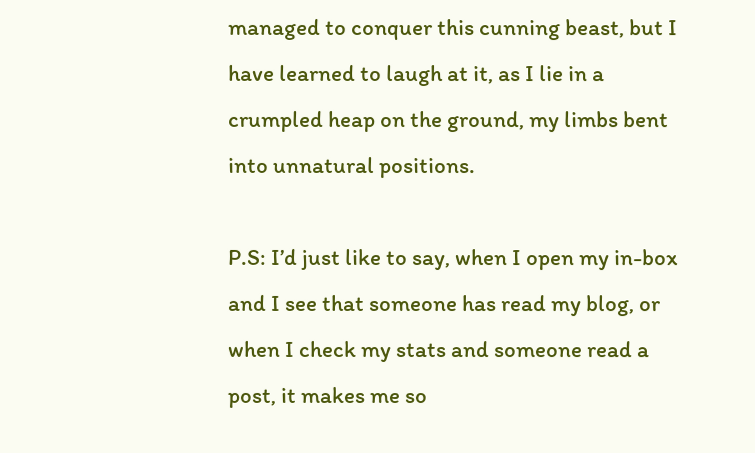managed to conquer this cunning beast, but I have learned to laugh at it, as I lie in a crumpled heap on the ground, my limbs bent into unnatural positions.

P.S: I’d just like to say, when I open my in-box and I see that someone has read my blog, or when I check my stats and someone read a post, it makes me so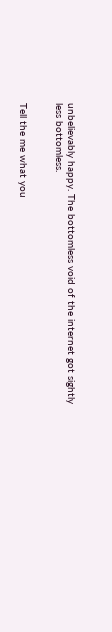unbelievably happy. The bottomless void of the internet got sightly less bottomless.


Tell the me what you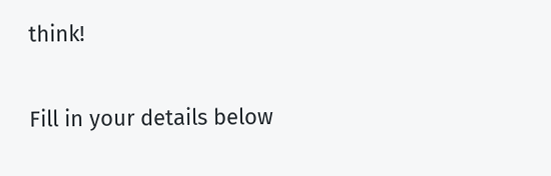think!

Fill in your details below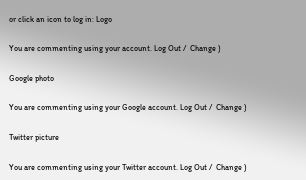or click an icon to log in: Logo

You are commenting using your account. Log Out /  Change )

Google photo

You are commenting using your Google account. Log Out /  Change )

Twitter picture

You are commenting using your Twitter account. Log Out /  Change )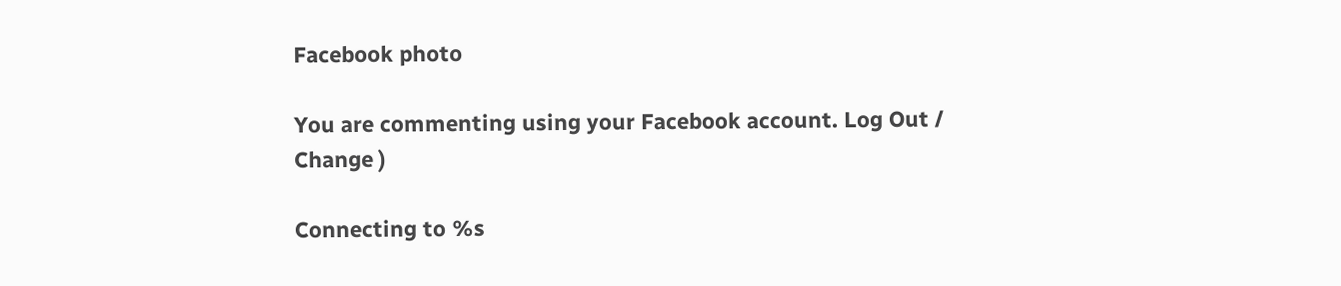Facebook photo

You are commenting using your Facebook account. Log Out /  Change )

Connecting to %s